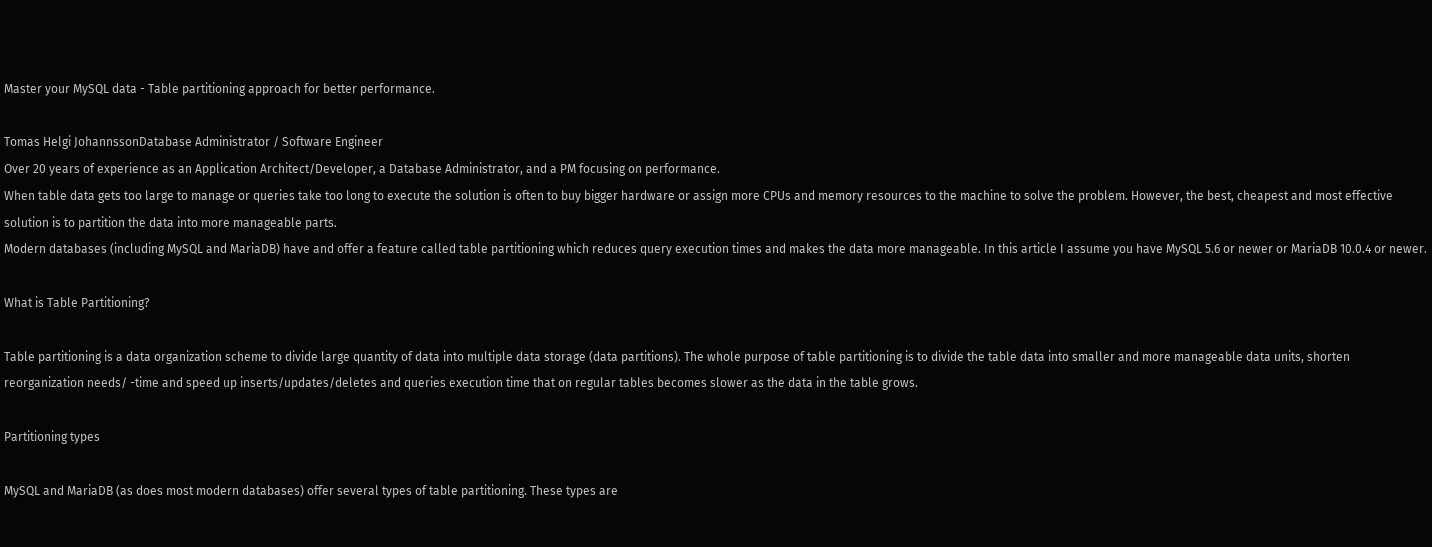Master your MySQL data - Table partitioning approach for better performance.

Tomas Helgi JohannssonDatabase Administrator / Software Engineer
Over 20 years of experience as an Application Architect/Developer, a Database Administrator, and a PM focusing on performance.
When table data gets too large to manage or queries take too long to execute the solution is often to buy bigger hardware or assign more CPUs and memory resources to the machine to solve the problem. However, the best, cheapest and most effective solution is to partition the data into more manageable parts.
Modern databases (including MySQL and MariaDB) have and offer a feature called table partitioning which reduces query execution times and makes the data more manageable. In this article I assume you have MySQL 5.6 or newer or MariaDB 10.0.4 or newer.

What is Table Partitioning?

Table partitioning is a data organization scheme to divide large quantity of data into multiple data storage (data partitions). The whole purpose of table partitioning is to divide the table data into smaller and more manageable data units, shorten reorganization needs/ -time and speed up inserts/updates/deletes and queries execution time that on regular tables becomes slower as the data in the table grows.

Partitioning types

MySQL and MariaDB (as does most modern databases) offer several types of table partitioning. These types are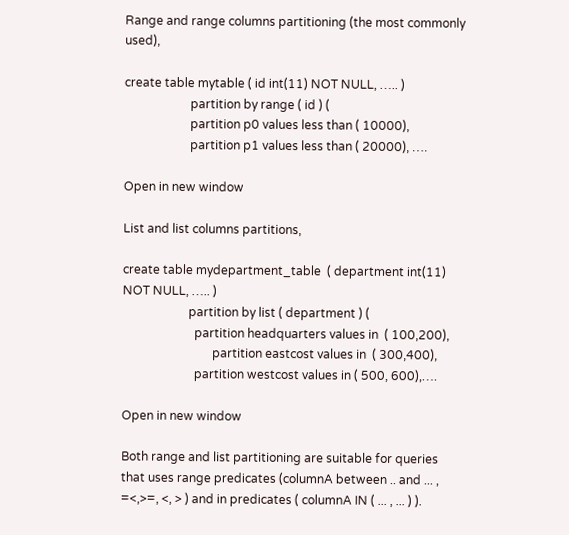Range and range columns partitioning (the most commonly used),

create table mytable ( id int(11) NOT NULL, ….. )
                      partition by range ( id ) (
                      partition p0 values less than ( 10000),
                      partition p1 values less than ( 20000), ….

Open in new window

List and list columns partitions,

create table mydepartment_table  ( department int(11) NOT NULL, ….. )
                      partition by list ( department ) (
                        partition headquarters values in  ( 100,200),
                              partition eastcost values in  ( 300,400),
                        partition westcost values in ( 500, 600),….

Open in new window

Both range and list partitioning are suitable for queries that uses range predicates (columnA between .. and ... , =<,>=, <, > ) and in predicates ( columnA IN ( ... , ... ) ).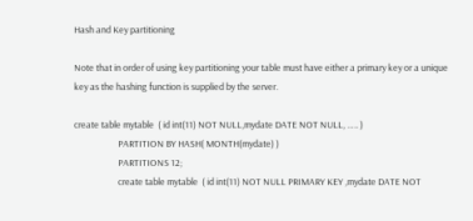Hash and Key partitioning

Note that in order of using key partitioning your table must have either a primary key or a unique key as the hashing function is supplied by the server.

create table mytable  ( id int(11) NOT NULL,mydate DATE NOT NULL, ….. )
                      PARTITION BY HASH( MONTH(mydate) )
                      PARTITIONS 12;
                      create table mytable  ( id int(11) NOT NULL PRIMARY KEY ,mydate DATE NOT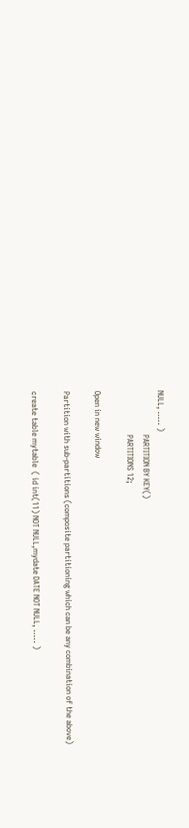NULL, ….. )
                      PARTITION BY KEY()
                      PARTITIONS 12;

Open in new window

Partition with sub-partitions (composite partitioning which can be any combination of the above)

create table mytable  ( id int(11) NOT NULL,mydate DATE NOT NULL, ….. )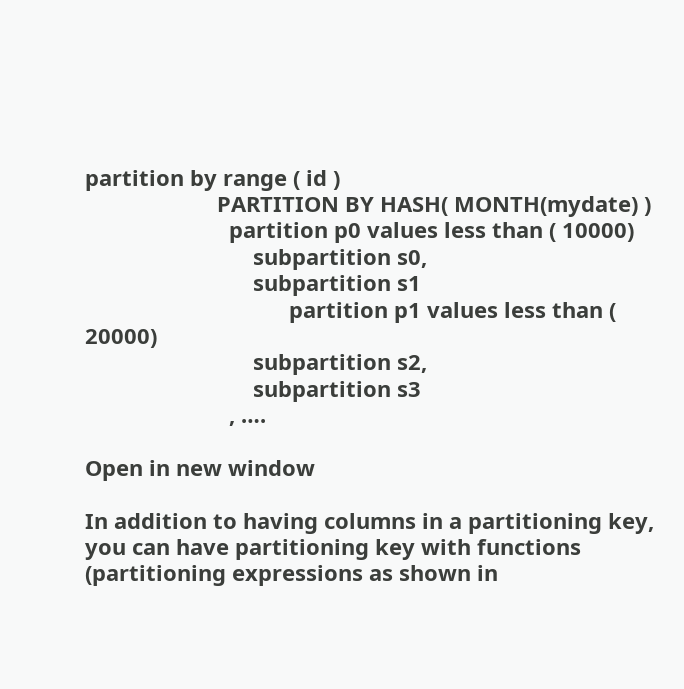partition by range ( id )
                      PARTITION BY HASH( MONTH(mydate) )
                        partition p0 values less than ( 10000)
                            subpartition s0,
                            subpartition s1
                                  partition p1 values less than ( 20000)
                            subpartition s2,
                            subpartition s3
                        , ….

Open in new window

In addition to having columns in a partitioning key, you can have partitioning key with functions (partitioning expressions as shown in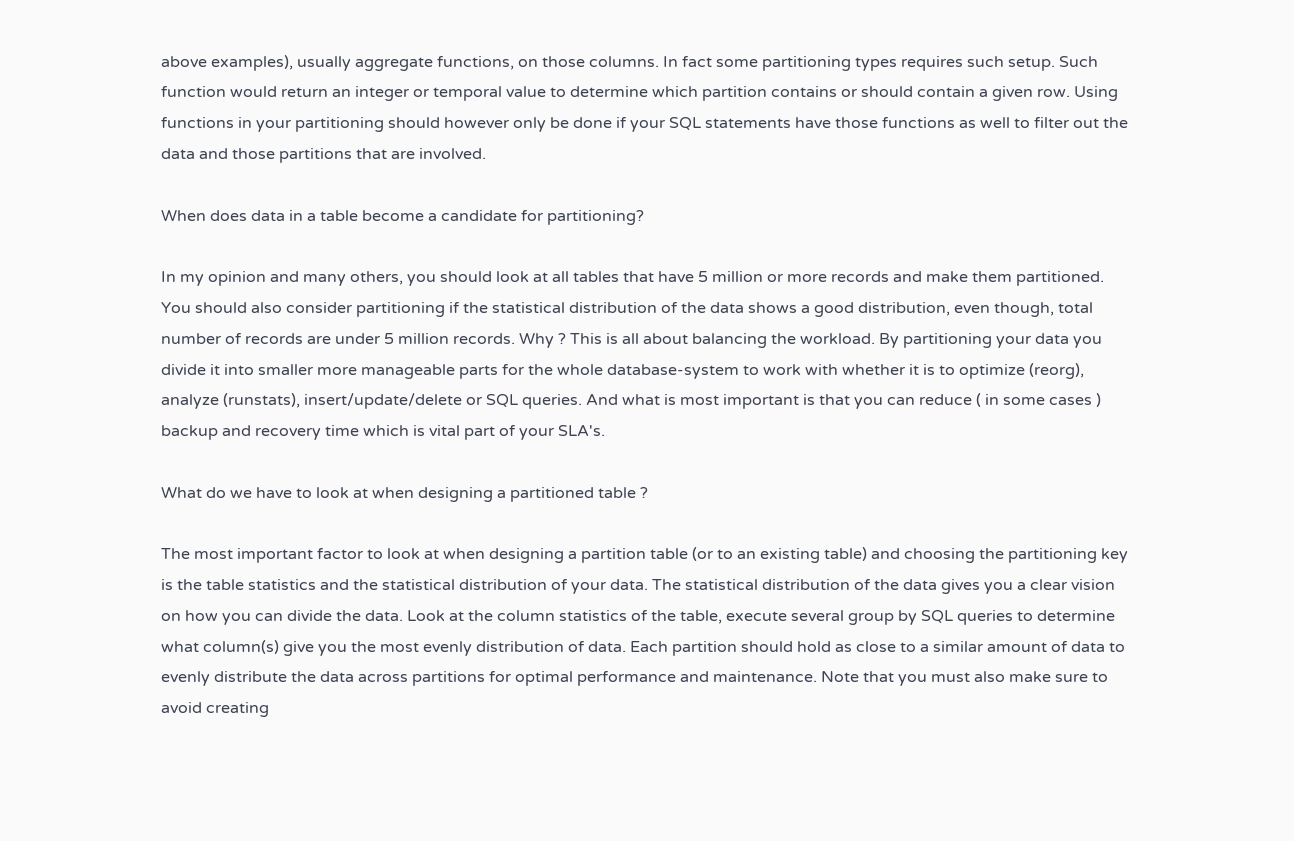above examples), usually aggregate functions, on those columns. In fact some partitioning types requires such setup. Such function would return an integer or temporal value to determine which partition contains or should contain a given row. Using functions in your partitioning should however only be done if your SQL statements have those functions as well to filter out the data and those partitions that are involved.

When does data in a table become a candidate for partitioning?

In my opinion and many others, you should look at all tables that have 5 million or more records and make them partitioned. You should also consider partitioning if the statistical distribution of the data shows a good distribution, even though, total number of records are under 5 million records. Why ? This is all about balancing the workload. By partitioning your data you divide it into smaller more manageable parts for the whole database-system to work with whether it is to optimize (reorg), analyze (runstats), insert/update/delete or SQL queries. And what is most important is that you can reduce ( in some cases ) backup and recovery time which is vital part of your SLA's.

What do we have to look at when designing a partitioned table ?

The most important factor to look at when designing a partition table (or to an existing table) and choosing the partitioning key is the table statistics and the statistical distribution of your data. The statistical distribution of the data gives you a clear vision on how you can divide the data. Look at the column statistics of the table, execute several group by SQL queries to determine what column(s) give you the most evenly distribution of data. Each partition should hold as close to a similar amount of data to evenly distribute the data across partitions for optimal performance and maintenance. Note that you must also make sure to avoid creating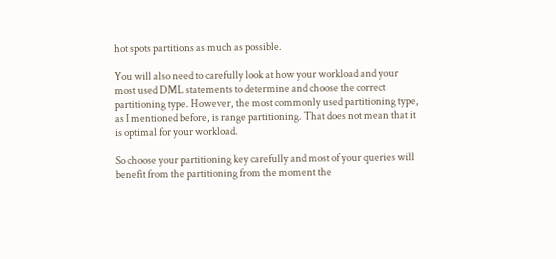hot spots partitions as much as possible.

You will also need to carefully look at how your workload and your most used DML statements to determine and choose the correct partitioning type. However, the most commonly used partitioning type, as I mentioned before, is range partitioning. That does not mean that it is optimal for your workload.

So choose your partitioning key carefully and most of your queries will benefit from the partitioning from the moment the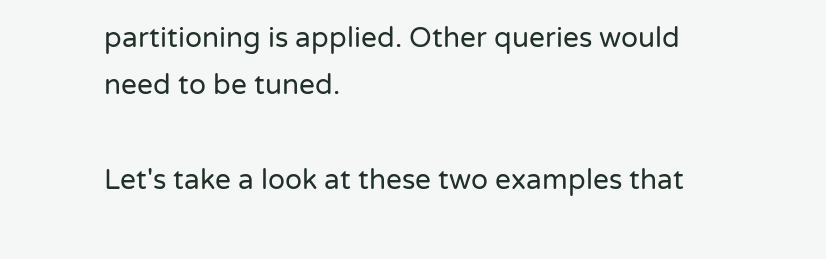partitioning is applied. Other queries would need to be tuned.

Let's take a look at these two examples that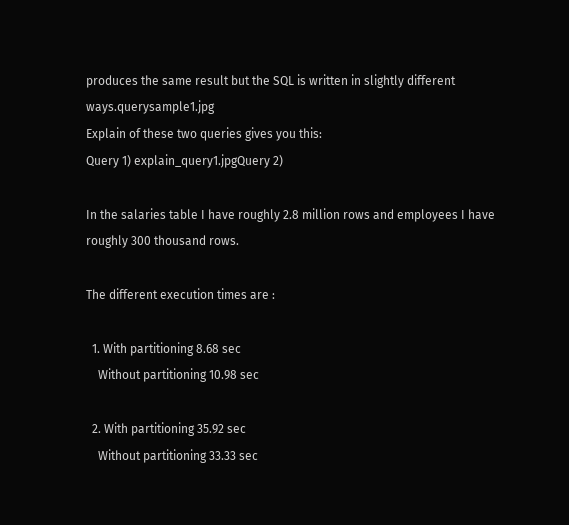produces the same result but the SQL is written in slightly different ways.querysample1.jpg
Explain of these two queries gives you this:
Query 1) explain_query1.jpgQuery 2)

In the salaries table I have roughly 2.8 million rows and employees I have roughly 300 thousand rows.

The different execution times are :

  1. With partitioning 8.68 sec
    Without partitioning 10.98 sec

  2. With partitioning 35.92 sec
    Without partitioning 33.33 sec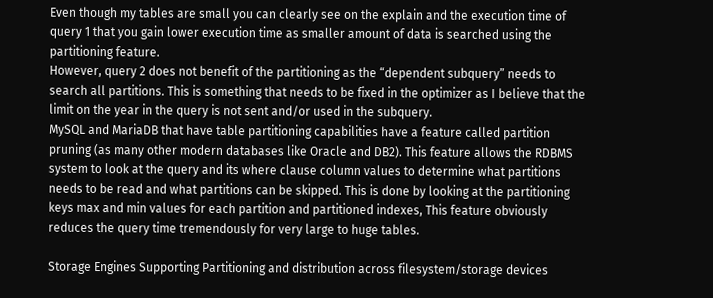Even though my tables are small you can clearly see on the explain and the execution time of query 1 that you gain lower execution time as smaller amount of data is searched using the partitioning feature.
However, query 2 does not benefit of the partitioning as the “dependent subquery” needs to search all partitions. This is something that needs to be fixed in the optimizer as I believe that the limit on the year in the query is not sent and/or used in the subquery.
MySQL and MariaDB that have table partitioning capabilities have a feature called partition pruning (as many other modern databases like Oracle and DB2). This feature allows the RDBMS system to look at the query and its where clause column values to determine what partitions needs to be read and what partitions can be skipped. This is done by looking at the partitioning keys max and min values for each partition and partitioned indexes, This feature obviously reduces the query time tremendously for very large to huge tables.

Storage Engines Supporting Partitioning and distribution across filesystem/storage devices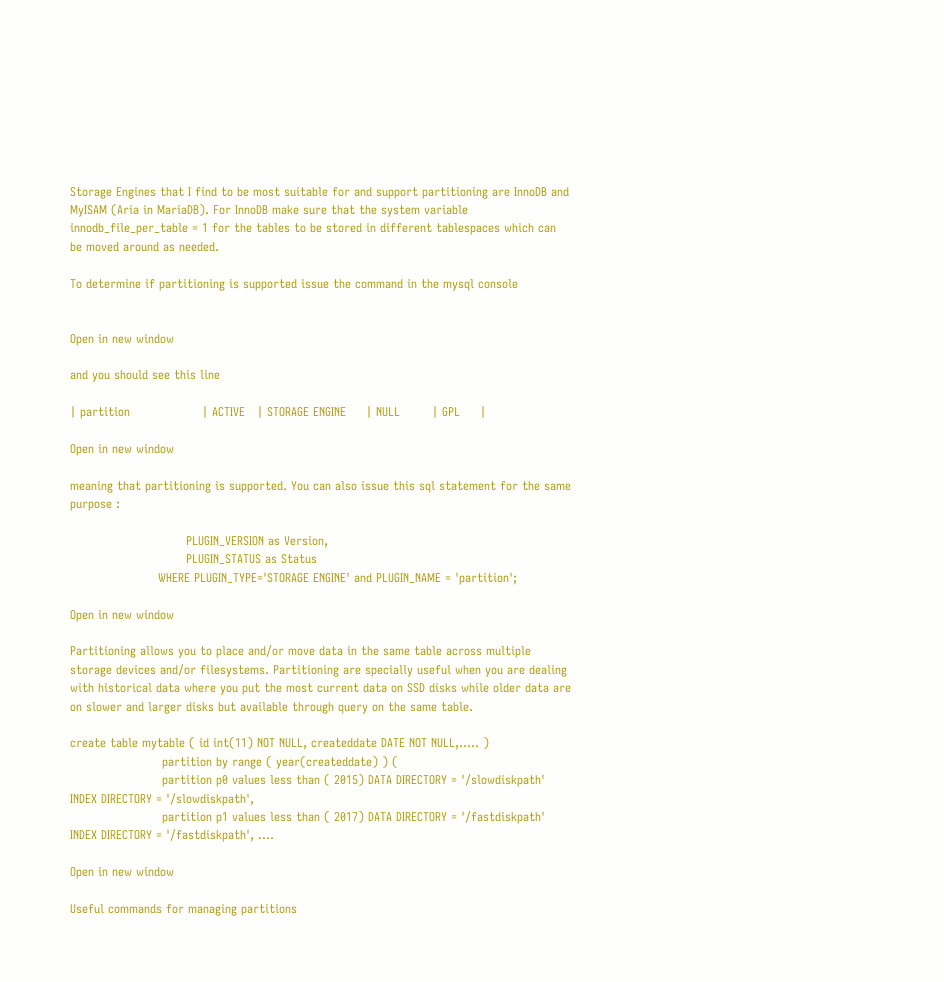Storage Engines that I find to be most suitable for and support partitioning are InnoDB and MyISAM (Aria in MariaDB). For InnoDB make sure that the system variable innodb_file_per_table = 1 for the tables to be stored in different tablespaces which can be moved around as needed.

To determine if partitioning is supported issue the command in the mysql console


Open in new window

and you should see this line

| partition                  | ACTIVE   | STORAGE ENGINE     | NULL        | GPL     |

Open in new window

meaning that partitioning is supported. You can also issue this sql statement for the same purpose :

                             PLUGIN_VERSION as Version,
                             PLUGIN_STATUS as Status
                      WHERE PLUGIN_TYPE='STORAGE ENGINE' and PLUGIN_NAME = 'partition';

Open in new window

Partitioning allows you to place and/or move data in the same table across multiple storage devices and/or filesystems. Partitioning are specially useful when you are dealing with historical data where you put the most current data on SSD disks while older data are on slower and larger disks but available through query on the same table.

create table mytable ( id int(11) NOT NULL, createddate DATE NOT NULL,….. )
                       partition by range ( year(createddate) ) (
                       partition p0 values less than ( 2015) DATA DIRECTORY = '/slowdiskpath' INDEX DIRECTORY = '/slowdiskpath',
                       partition p1 values less than ( 2017) DATA DIRECTORY = '/fastdiskpath' INDEX DIRECTORY = '/fastdiskpath', ….

Open in new window

Useful commands for managing partitions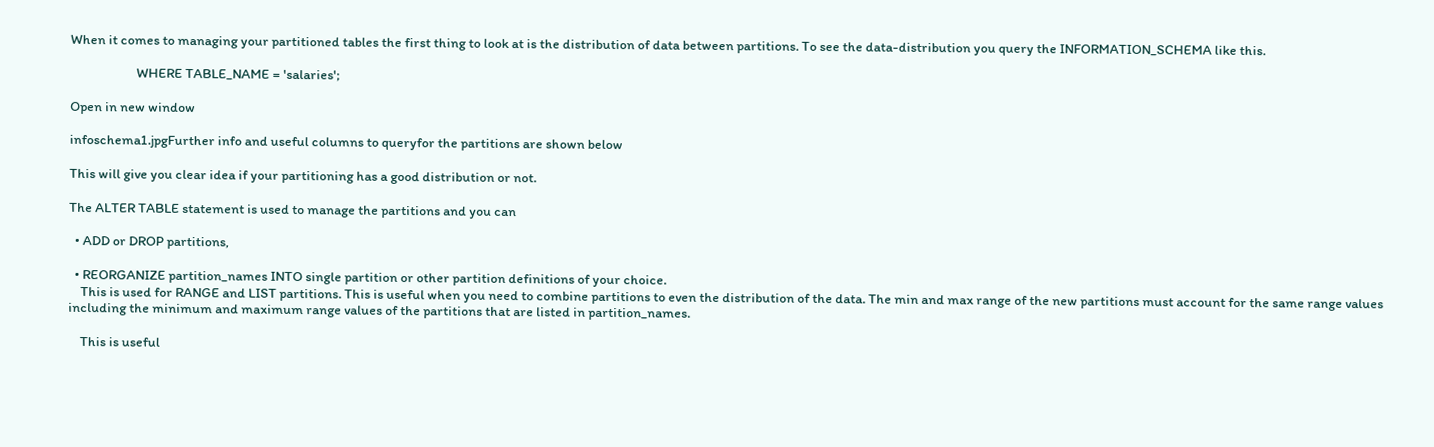When it comes to managing your partitioned tables the first thing to look at is the distribution of data between partitions. To see the data-distribution you query the INFORMATION_SCHEMA like this.

                      WHERE TABLE_NAME = 'salaries';

Open in new window

infoschema1.jpgFurther info and useful columns to queryfor the partitions are shown below

This will give you clear idea if your partitioning has a good distribution or not.

The ALTER TABLE statement is used to manage the partitions and you can

  • ADD or DROP partitions,

  • REORGANIZE partition_names INTO single partition or other partition definitions of your choice.
    This is used for RANGE and LIST partitions. This is useful when you need to combine partitions to even the distribution of the data. The min and max range of the new partitions must account for the same range values including the minimum and maximum range values of the partitions that are listed in partition_names.

    This is useful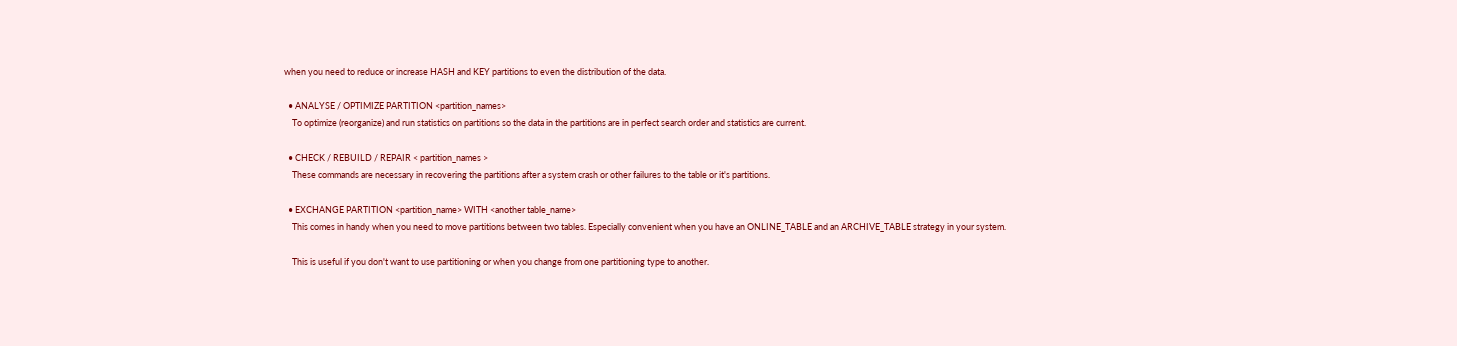when you need to reduce or increase HASH and KEY partitions to even the distribution of the data.

  • ANALYSE / OPTIMIZE PARTITION <partition_names>
    To optimize (reorganize) and run statistics on partitions so the data in the partitions are in perfect search order and statistics are current.

  • CHECK / REBUILD / REPAIR < partition_names >
    These commands are necessary in recovering the partitions after a system crash or other failures to the table or it's partitions.

  • EXCHANGE PARTITION <partition_name> WITH <another table_name>
    This comes in handy when you need to move partitions between two tables. Especially convenient when you have an ONLINE_TABLE and an ARCHIVE_TABLE strategy in your system.

    This is useful if you don't want to use partitioning or when you change from one partitioning type to another.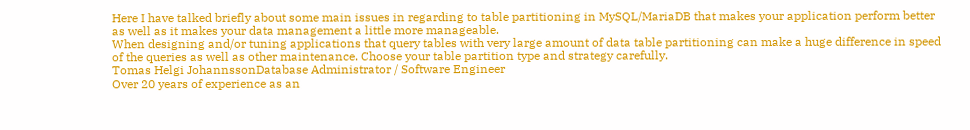Here I have talked briefly about some main issues in regarding to table partitioning in MySQL/MariaDB that makes your application perform better as well as it makes your data management a little more manageable.
When designing and/or tuning applications that query tables with very large amount of data table partitioning can make a huge difference in speed of the queries as well as other maintenance. Choose your table partition type and strategy carefully.
Tomas Helgi JohannssonDatabase Administrator / Software Engineer
Over 20 years of experience as an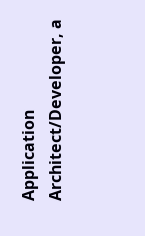Application Architect/Developer, a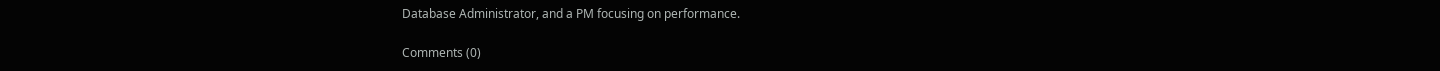Database Administrator, and a PM focusing on performance.

Comments (0)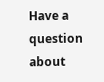Have a question about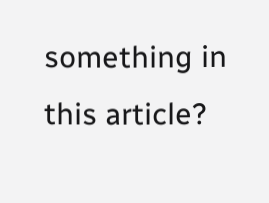something in this article?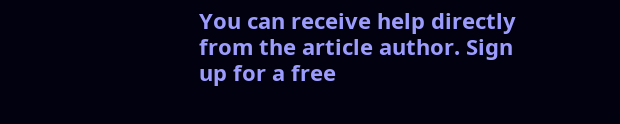You can receive help directly from the article author. Sign up for a free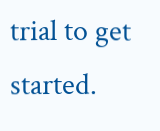trial to get started.